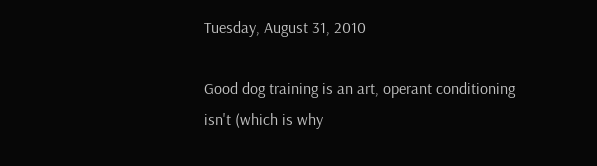Tuesday, August 31, 2010

Good dog training is an art, operant conditioning isn't (which is why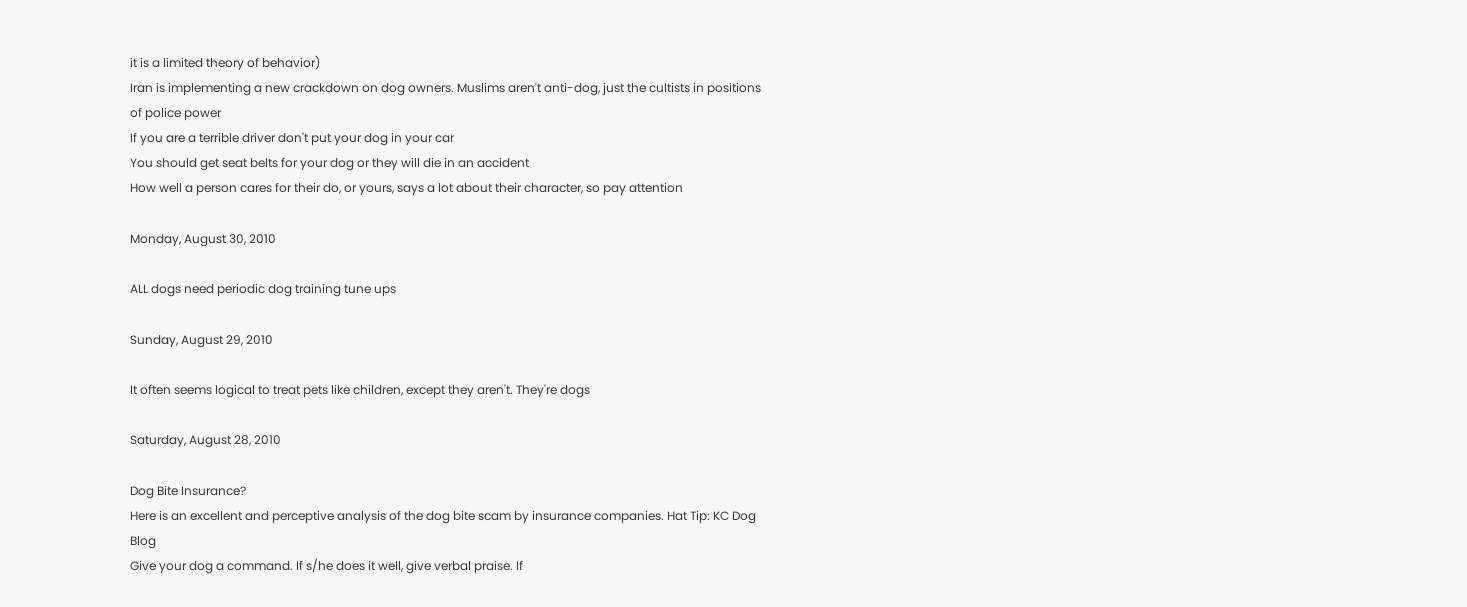it is a limited theory of behavior)
Iran is implementing a new crackdown on dog owners. Muslims aren't anti-dog, just the cultists in positions of police power
If you are a terrible driver don't put your dog in your car
You should get seat belts for your dog or they will die in an accident
How well a person cares for their do, or yours, says a lot about their character, so pay attention

Monday, August 30, 2010

ALL dogs need periodic dog training tune ups

Sunday, August 29, 2010

It often seems logical to treat pets like children, except they aren't. They're dogs

Saturday, August 28, 2010

Dog Bite Insurance?
Here is an excellent and perceptive analysis of the dog bite scam by insurance companies. Hat Tip: KC Dog Blog
Give your dog a command. If s/he does it well, give verbal praise. If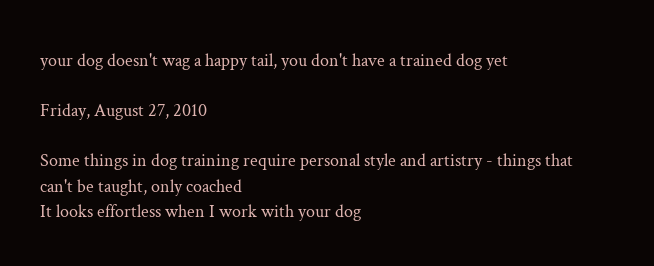your dog doesn't wag a happy tail, you don't have a trained dog yet

Friday, August 27, 2010

Some things in dog training require personal style and artistry - things that can't be taught, only coached
It looks effortless when I work with your dog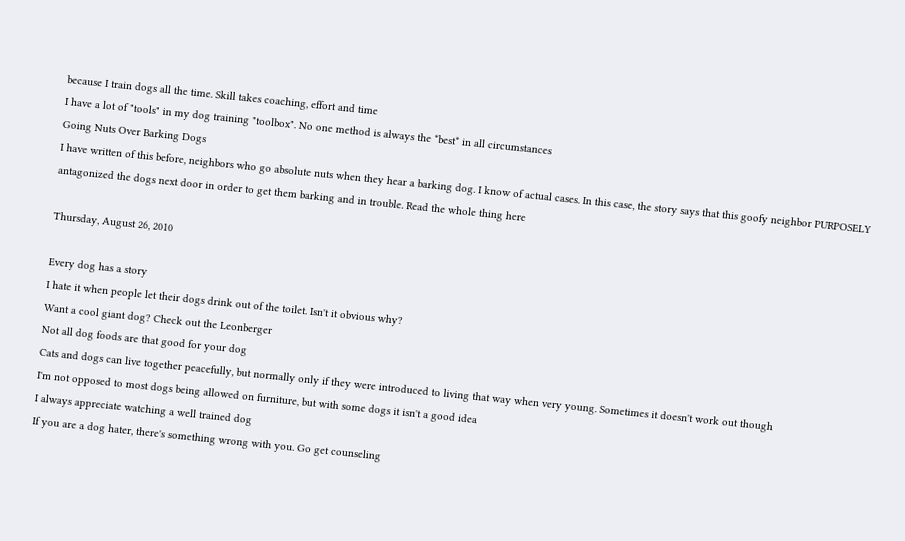because I train dogs all the time. Skill takes coaching, effort and time
I have a lot of "tools" in my dog training "toolbox". No one method is always the *best* in all circumstances
Going Nuts Over Barking Dogs
I have written of this before, neighbors who go absolute nuts when they hear a barking dog. I know of actual cases. In this case, the story says that this goofy neighbor PURPOSELY antagonized the dogs next door in order to get them barking and in trouble. Read the whole thing here

Thursday, August 26, 2010

Every dog has a story
I hate it when people let their dogs drink out of the toilet. Isn't it obvious why?
Want a cool giant dog? Check out the Leonberger
Not all dog foods are that good for your dog
Cats and dogs can live together peacefully, but normally only if they were introduced to living that way when very young. Sometimes it doesn't work out though
I'm not opposed to most dogs being allowed on furniture, but with some dogs it isn't a good idea
I always appreciate watching a well trained dog
If you are a dog hater, there's something wrong with you. Go get counseling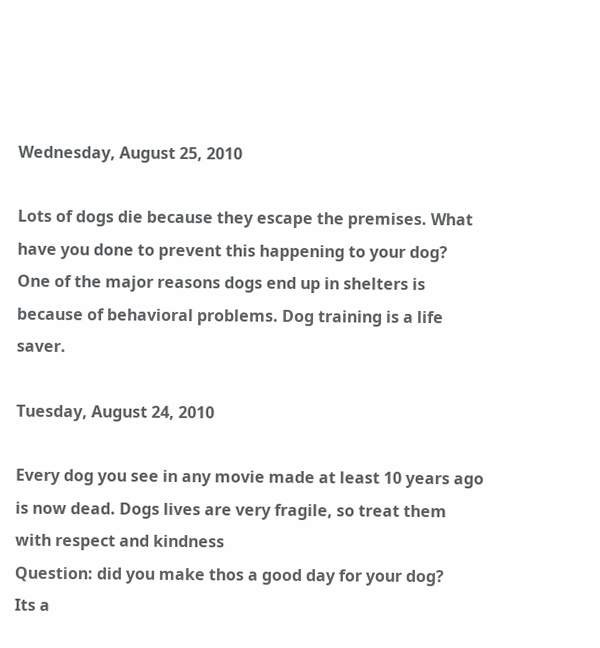Wednesday, August 25, 2010

Lots of dogs die because they escape the premises. What have you done to prevent this happening to your dog?
One of the major reasons dogs end up in shelters is because of behavioral problems. Dog training is a life saver.

Tuesday, August 24, 2010

Every dog you see in any movie made at least 10 years ago is now dead. Dogs lives are very fragile, so treat them with respect and kindness
Question: did you make thos a good day for your dog?
Its a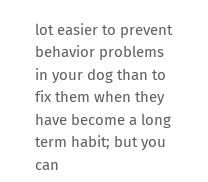lot easier to prevent behavior problems in your dog than to fix them when they have become a long term habit; but you can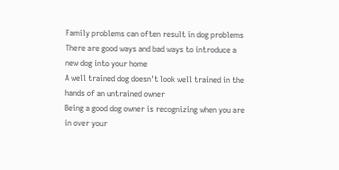Family problems can often result in dog problems
There are good ways and bad ways to introduce a new dog into your home
A well trained dog doesn't look well trained in the hands of an untrained owner
Being a good dog owner is recognizing when you are in over your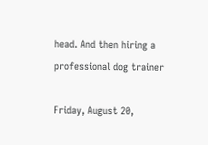head. And then hiring a professional dog trainer

Friday, August 20,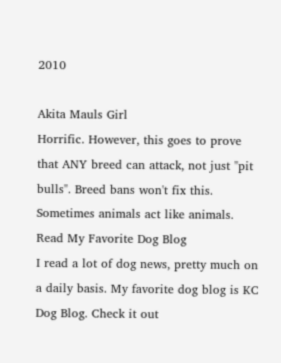2010

Akita Mauls Girl
Horrific. However, this goes to prove that ANY breed can attack, not just "pit bulls". Breed bans won't fix this. Sometimes animals act like animals.
Read My Favorite Dog Blog
I read a lot of dog news, pretty much on a daily basis. My favorite dog blog is KC Dog Blog. Check it out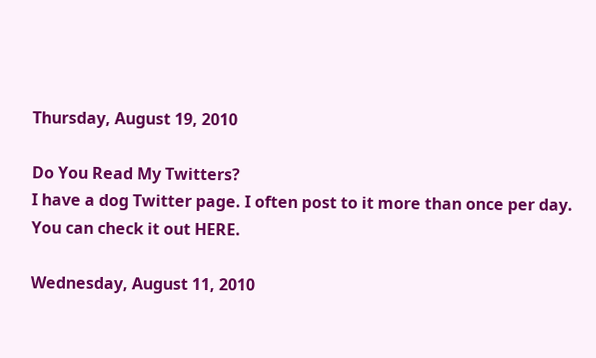Thursday, August 19, 2010

Do You Read My Twitters?
I have a dog Twitter page. I often post to it more than once per day. You can check it out HERE.

Wednesday, August 11, 2010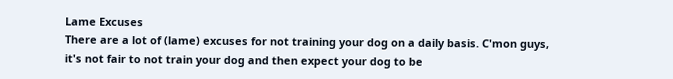Lame Excuses
There are a lot of (lame) excuses for not training your dog on a daily basis. C'mon guys, it's not fair to not train your dog and then expect your dog to be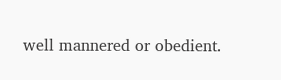well mannered or obedient.